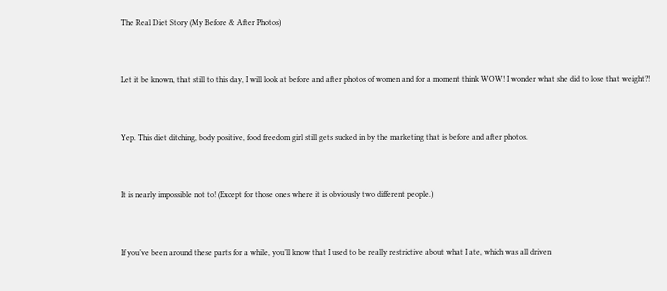The Real Diet Story (My Before & After Photos)


Let it be known, that still to this day, I will look at before and after photos of women and for a moment think WOW! I wonder what she did to lose that weight?!


Yep. This diet ditching, body positive, food freedom girl still gets sucked in by the marketing that is before and after photos.


It is nearly impossible not to! (Except for those ones where it is obviously two different people.)


If you’ve been around these parts for a while, you’ll know that I used to be really restrictive about what I ate, which was all driven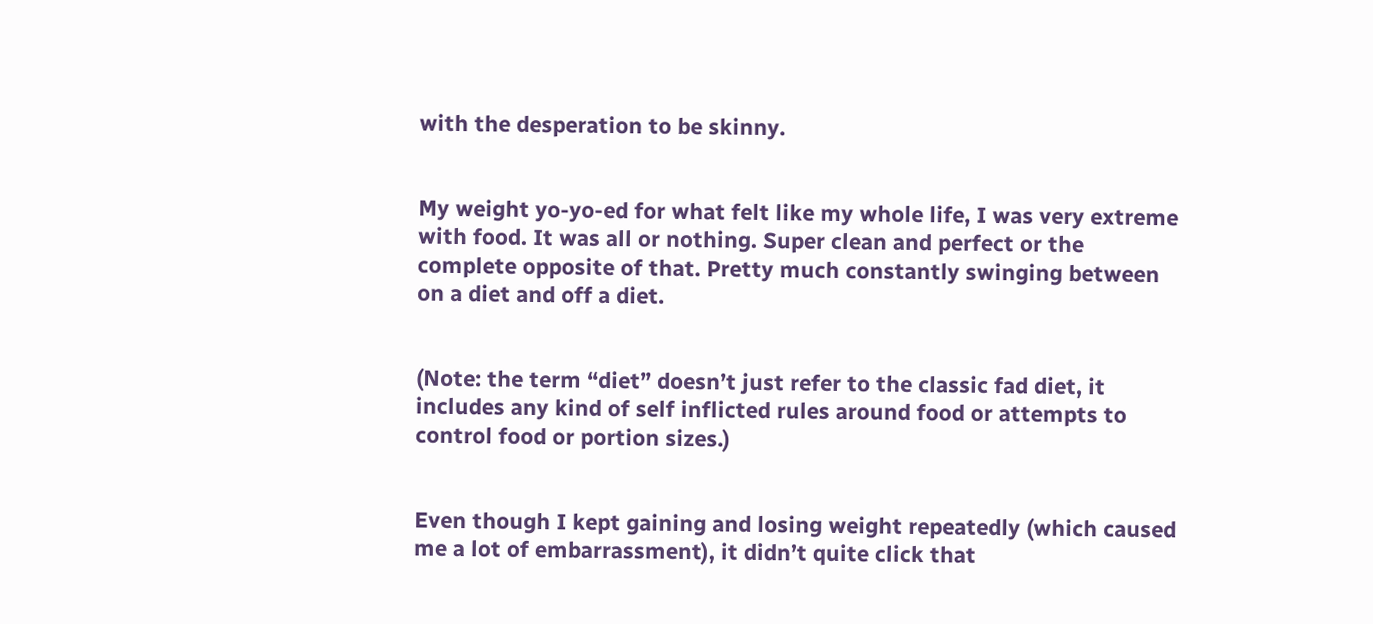with the desperation to be skinny.


My weight yo-yo-ed for what felt like my whole life, I was very extreme with food. It was all or nothing. Super clean and perfect or the complete opposite of that. Pretty much constantly swinging between on a diet and off a diet.


(Note: the term “diet” doesn’t just refer to the classic fad diet, it includes any kind of self inflicted rules around food or attempts to control food or portion sizes.)


Even though I kept gaining and losing weight repeatedly (which caused me a lot of embarrassment), it didn’t quite click that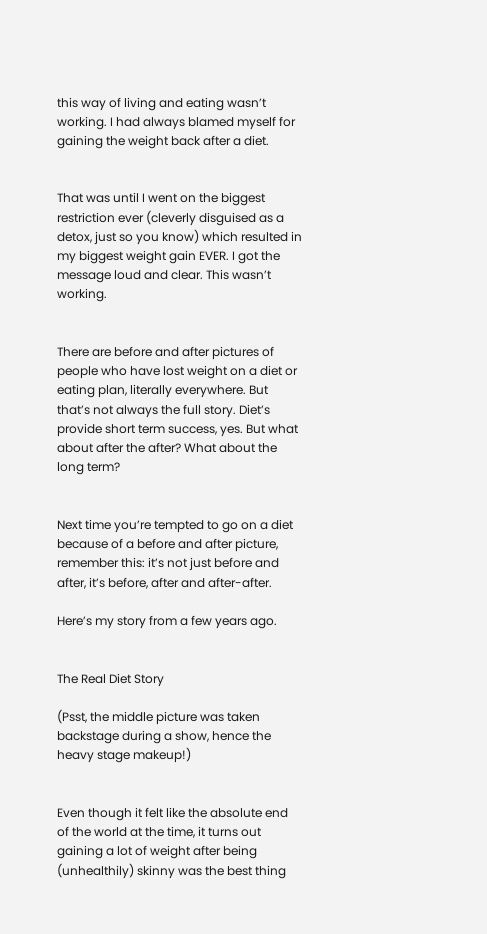this way of living and eating wasn’t working. I had always blamed myself for gaining the weight back after a diet.


That was until I went on the biggest restriction ever (cleverly disguised as a detox, just so you know) which resulted in my biggest weight gain EVER. I got the message loud and clear. This wasn’t working.


There are before and after pictures of people who have lost weight on a diet or eating plan, literally everywhere. But that’s not always the full story. Diet’s provide short term success, yes. But what about after the after? What about the long term?


Next time you’re tempted to go on a diet because of a before and after picture, remember this: it’s not just before and after, it’s before, after and after-after.

Here’s my story from a few years ago.


The Real Diet Story

(Psst, the middle picture was taken backstage during a show, hence the heavy stage makeup!)


Even though it felt like the absolute end of the world at the time, it turns out gaining a lot of weight after being (unhealthily) skinny was the best thing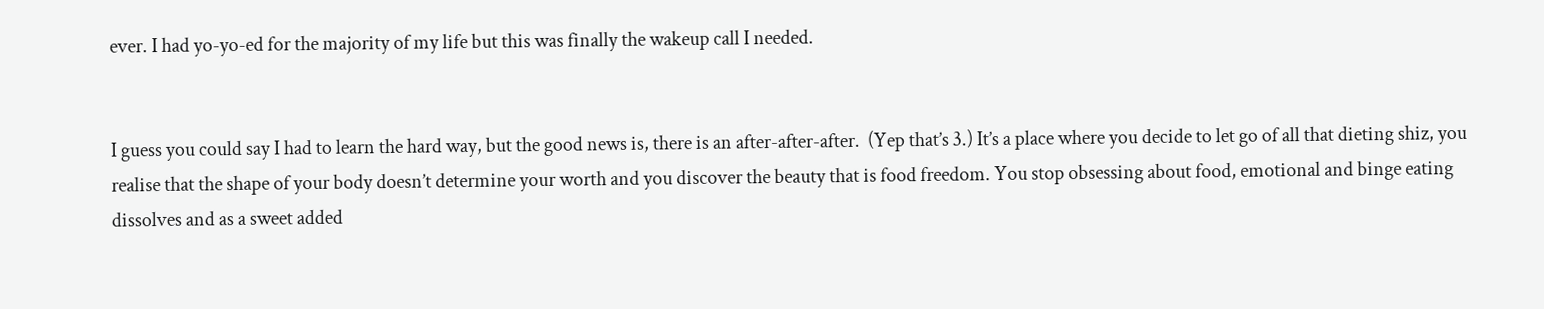ever. I had yo-yo-ed for the majority of my life but this was finally the wakeup call I needed.


I guess you could say I had to learn the hard way, but the good news is, there is an after-after-after.  (Yep that’s 3.) It’s a place where you decide to let go of all that dieting shiz, you realise that the shape of your body doesn’t determine your worth and you discover the beauty that is food freedom. You stop obsessing about food, emotional and binge eating dissolves and as a sweet added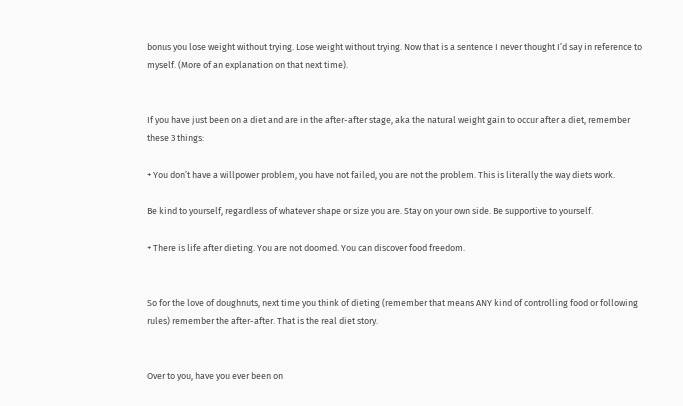bonus you lose weight without trying. Lose weight without trying. Now that is a sentence I never thought I’d say in reference to myself. (More of an explanation on that next time).


If you have just been on a diet and are in the after-after stage, aka the natural weight gain to occur after a diet, remember these 3 things:

+ You don’t have a willpower problem, you have not failed, you are not the problem. This is literally the way diets work.

Be kind to yourself, regardless of whatever shape or size you are. Stay on your own side. Be supportive to yourself.

+ There is life after dieting. You are not doomed. You can discover food freedom.


So for the love of doughnuts, next time you think of dieting (remember that means ANY kind of controlling food or following rules) remember the after-after. That is the real diet story.


Over to you, have you ever been on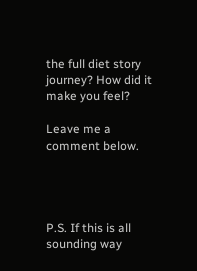the full diet story journey? How did it make you feel?

Leave me a comment below.




P.S. If this is all sounding way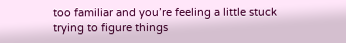too familiar and you’re feeling a little stuck trying to figure things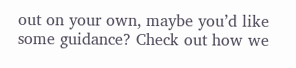out on your own, maybe you’d like some guidance? Check out how we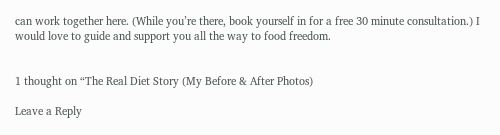can work together here. (While you’re there, book yourself in for a free 30 minute consultation.) I would love to guide and support you all the way to food freedom.


1 thought on “The Real Diet Story (My Before & After Photos)

Leave a Reply